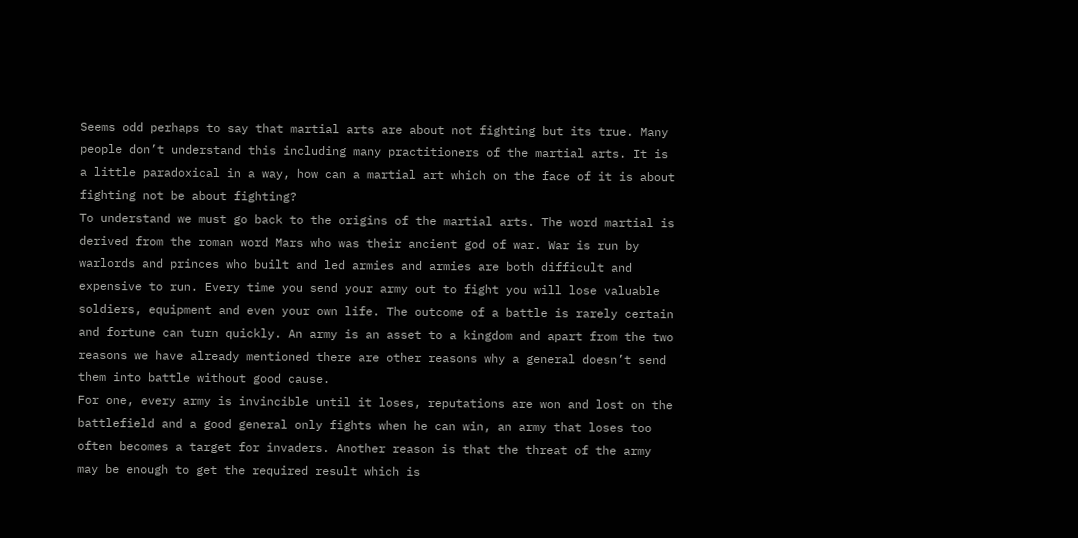Seems odd perhaps to say that martial arts are about not fighting but its true. Many people don’t understand this including many practitioners of the martial arts. It is a little paradoxical in a way, how can a martial art which on the face of it is about fighting not be about fighting?
To understand we must go back to the origins of the martial arts. The word martial is derived from the roman word Mars who was their ancient god of war. War is run by warlords and princes who built and led armies and armies are both difficult and expensive to run. Every time you send your army out to fight you will lose valuable soldiers, equipment and even your own life. The outcome of a battle is rarely certain and fortune can turn quickly. An army is an asset to a kingdom and apart from the two reasons we have already mentioned there are other reasons why a general doesn’t send them into battle without good cause.
For one, every army is invincible until it loses, reputations are won and lost on the battlefield and a good general only fights when he can win, an army that loses too often becomes a target for invaders. Another reason is that the threat of the army may be enough to get the required result which is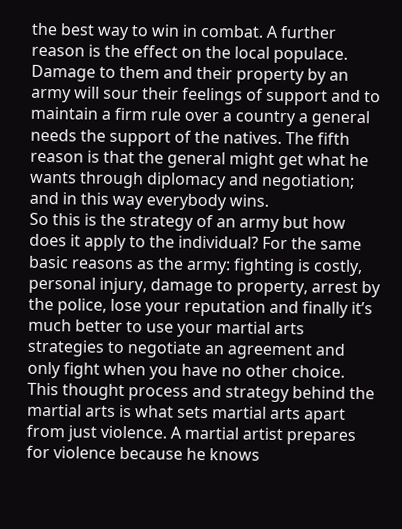the best way to win in combat. A further reason is the effect on the local populace. Damage to them and their property by an army will sour their feelings of support and to maintain a firm rule over a country a general needs the support of the natives. The fifth reason is that the general might get what he wants through diplomacy and negotiation; and in this way everybody wins.
So this is the strategy of an army but how does it apply to the individual? For the same basic reasons as the army: fighting is costly, personal injury, damage to property, arrest by the police, lose your reputation and finally it’s much better to use your martial arts strategies to negotiate an agreement and only fight when you have no other choice.
This thought process and strategy behind the martial arts is what sets martial arts apart from just violence. A martial artist prepares for violence because he knows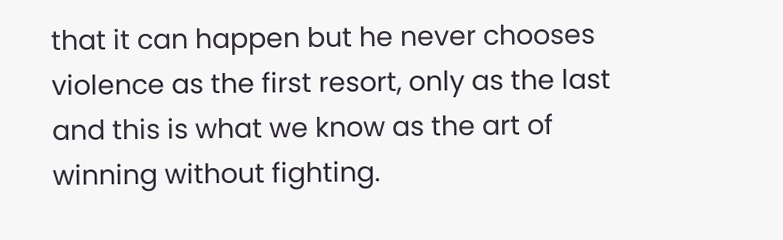that it can happen but he never chooses violence as the first resort, only as the last and this is what we know as the art of winning without fighting.